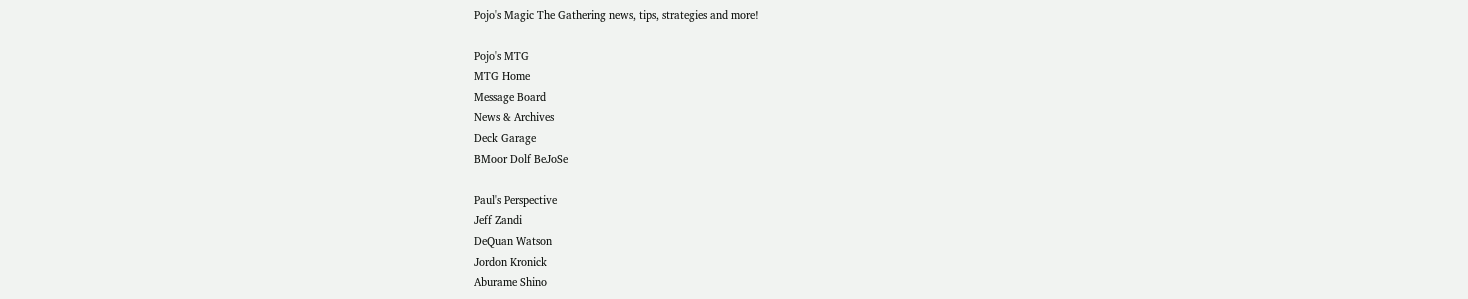Pojo's Magic The Gathering news, tips, strategies and more!

Pojo's MTG
MTG Home
Message Board
News & Archives
Deck Garage
BMoor Dolf BeJoSe

Paul's Perspective
Jeff Zandi
DeQuan Watson
Jordon Kronick
Aburame Shino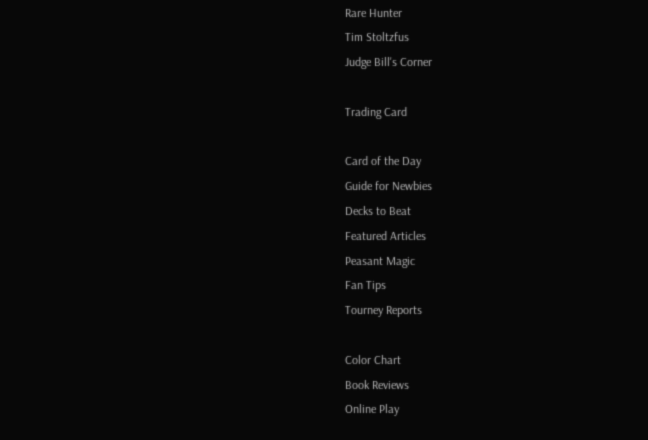Rare Hunter
Tim Stoltzfus
Judge Bill's Corner

Trading Card

Card of the Day
Guide for Newbies
Decks to Beat
Featured Articles
Peasant Magic
Fan Tips
Tourney Reports

Color Chart
Book Reviews
Online Play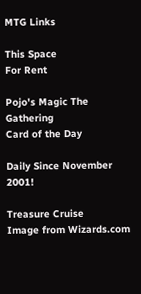MTG Links

This Space
For Rent

Pojo's Magic The Gathering
Card of the Day

Daily Since November 2001!

Treasure Cruise
Image from Wizards.com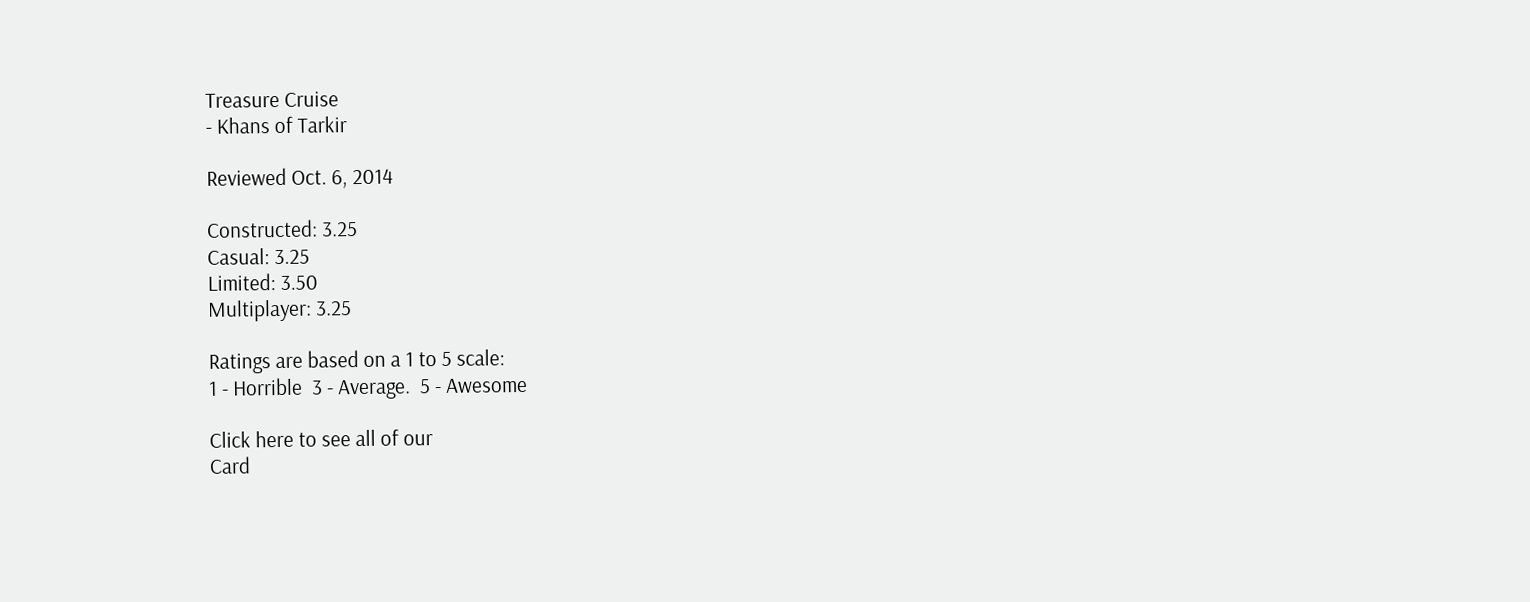Treasure Cruise
- Khans of Tarkir

Reviewed Oct. 6, 2014

Constructed: 3.25
Casual: 3.25
Limited: 3.50
Multiplayer: 3.25

Ratings are based on a 1 to 5 scale:
1 - Horrible  3 - Average.  5 - Awesome

Click here to see all of our
Card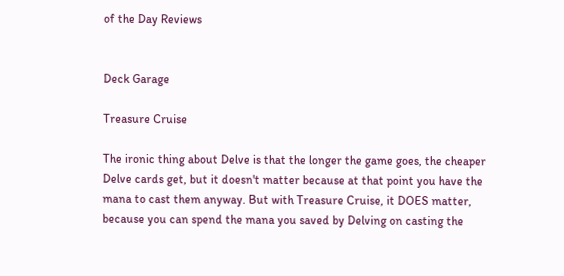of the Day Reviews


Deck Garage

Treasure Cruise

The ironic thing about Delve is that the longer the game goes, the cheaper Delve cards get, but it doesn't matter because at that point you have the mana to cast them anyway. But with Treasure Cruise, it DOES matter, because you can spend the mana you saved by Delving on casting the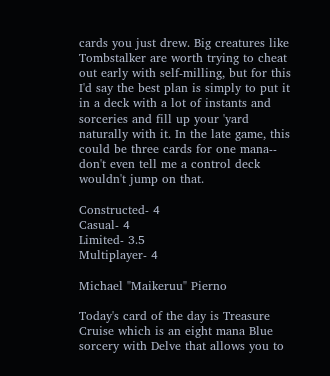cards you just drew. Big creatures like Tombstalker are worth trying to cheat out early with self-milling, but for this I'd say the best plan is simply to put it in a deck with a lot of instants and sorceries and fill up your 'yard naturally with it. In the late game, this could be three cards for one mana-- don't even tell me a control deck wouldn't jump on that.

Constructed- 4
Casual- 4
Limited- 3.5
Multiplayer- 4

Michael "Maikeruu" Pierno

Today's card of the day is Treasure Cruise which is an eight mana Blue sorcery with Delve that allows you to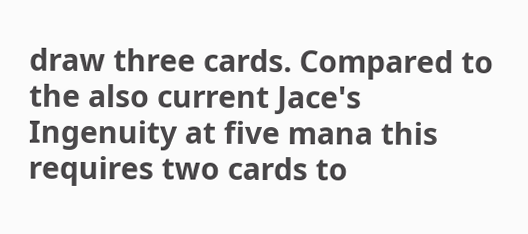draw three cards. Compared to the also current Jace's Ingenuity at five mana this requires two cards to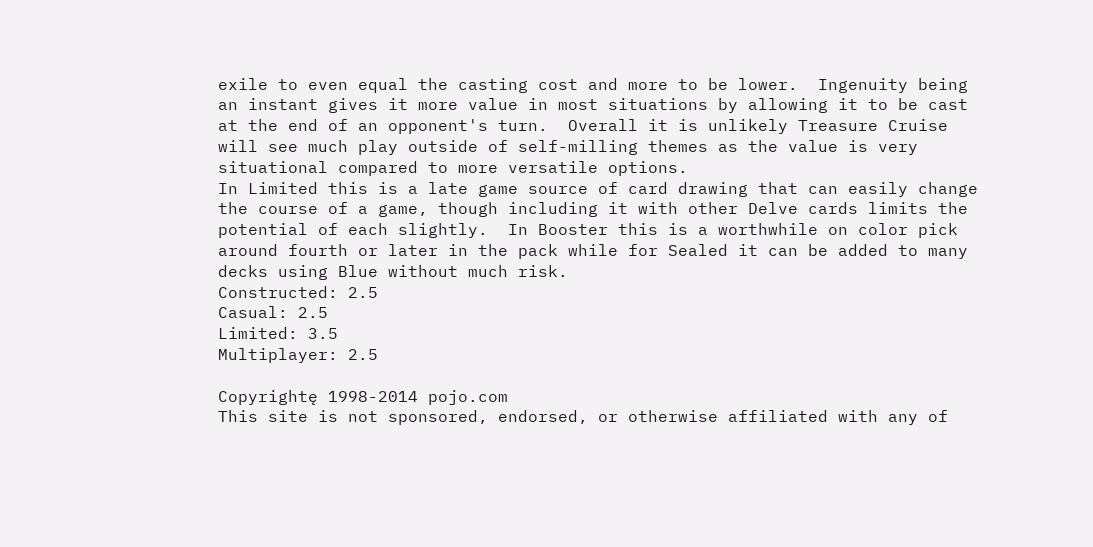exile to even equal the casting cost and more to be lower.  Ingenuity being an instant gives it more value in most situations by allowing it to be cast at the end of an opponent's turn.  Overall it is unlikely Treasure Cruise will see much play outside of self-milling themes as the value is very situational compared to more versatile options.
In Limited this is a late game source of card drawing that can easily change the course of a game, though including it with other Delve cards limits the potential of each slightly.  In Booster this is a worthwhile on color pick around fourth or later in the pack while for Sealed it can be added to many decks using Blue without much risk.
Constructed: 2.5
Casual: 2.5
Limited: 3.5
Multiplayer: 2.5

Copyrightę 1998-2014 pojo.com
This site is not sponsored, endorsed, or otherwise affiliated with any of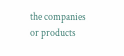the companies or products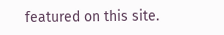featured on this site.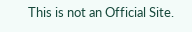This is not an Official Site.